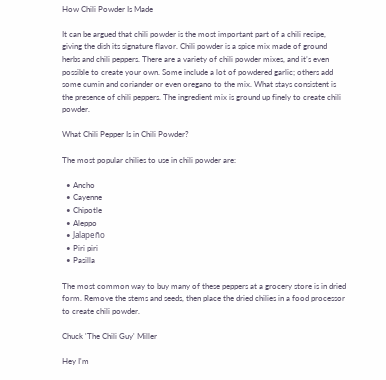How Chili Powder Is Made

It can be argued that chili powder is the most important part of a chili recipe, giving the dish its signature flavor. Chili powder is a spice mix made of ground herbs and chili peppers. There are a variety of chili powder mixes, and it’s even possible to create your own. Some include a lot of powdered garlic; others add some cumin and coriander or even oregano to the mix. What stays consistent is the presence of chili peppers. The ingredient mix is ground up finely to create chili powder.

What Chili Pepper Is in Chili Powder?

The most popular chilies to use in chili powder are:

  • Ancho
  • Cayenne
  • Chipotle
  • Aleppo
  • Jalapeño
  • Piri piri
  • Pasilla

The most common way to buy many of these peppers at a grocery store is in dried form. Remove the stems and seeds, then place the dried chilies in a food processor to create chili powder.

Chuck 'The Chili Guy' Miller

Hey I'm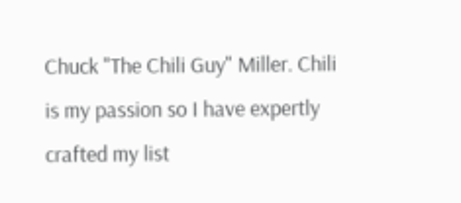Chuck "The Chili Guy" Miller. Chili is my passion so I have expertly crafted my list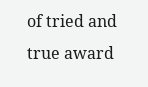of tried and true award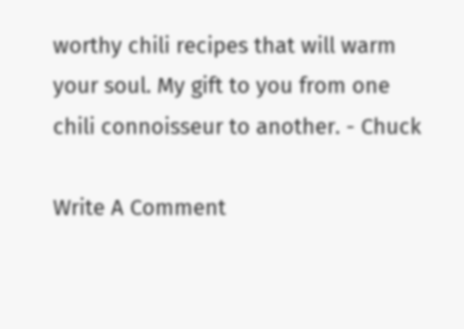worthy chili recipes that will warm your soul. My gift to you from one chili connoisseur to another. - Chuck

Write A Comment